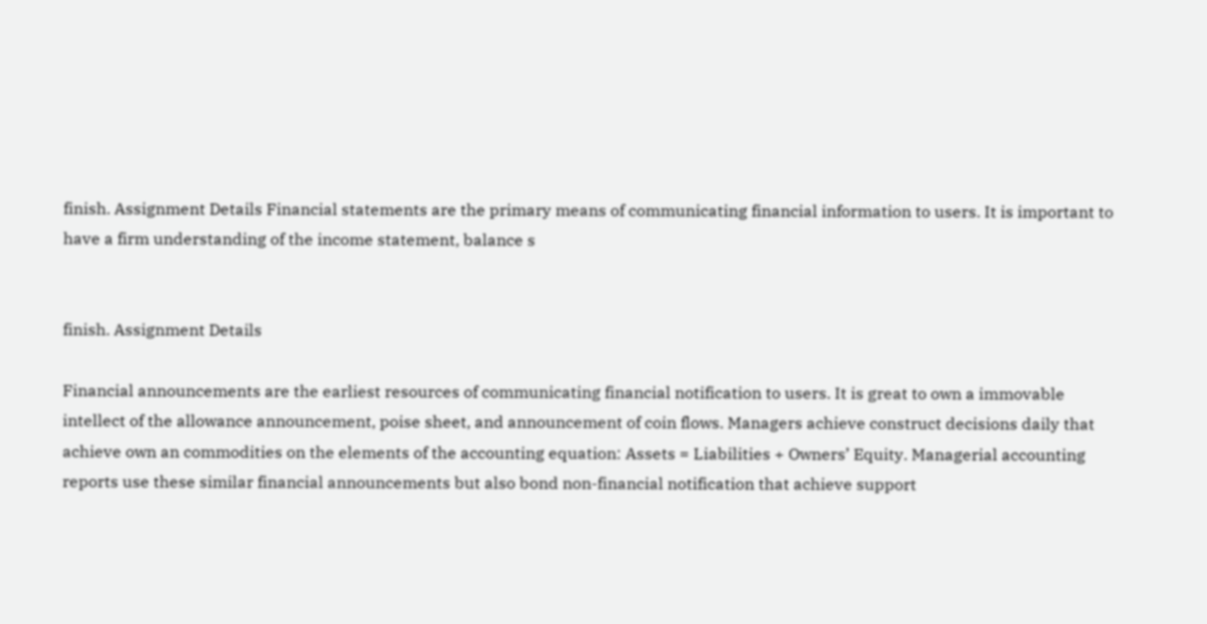finish. Assignment Details Financial statements are the primary means of communicating financial information to users. It is important to have a firm understanding of the income statement, balance s


finish. Assignment Details

Financial announcements are the earliest resources of communicating financial notification to users. It is great to own a immovable intellect of the allowance announcement, poise sheet, and announcement of coin flows. Managers achieve construct decisions daily that achieve own an commodities on the elements of the accounting equation: Assets = Liabilities + Owners’ Equity. Managerial accounting reports use these similar financial announcements but also bond non-financial notification that achieve support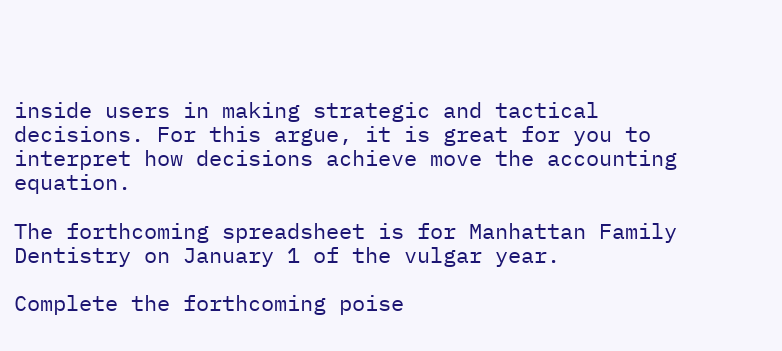inside users in making strategic and tactical decisions. For this argue, it is great for you to interpret how decisions achieve move the accounting equation.

The forthcoming spreadsheet is for Manhattan Family Dentistry on January 1 of the vulgar year.

Complete the forthcoming poise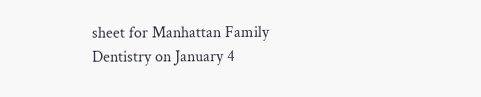sheet for Manhattan Family Dentistry on January 4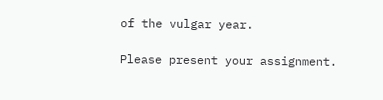of the vulgar year.

Please present your assignment.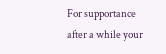For supportance after a while your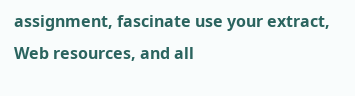assignment, fascinate use your extract, Web resources, and all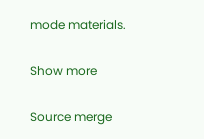mode materials.

Show more

Source merge